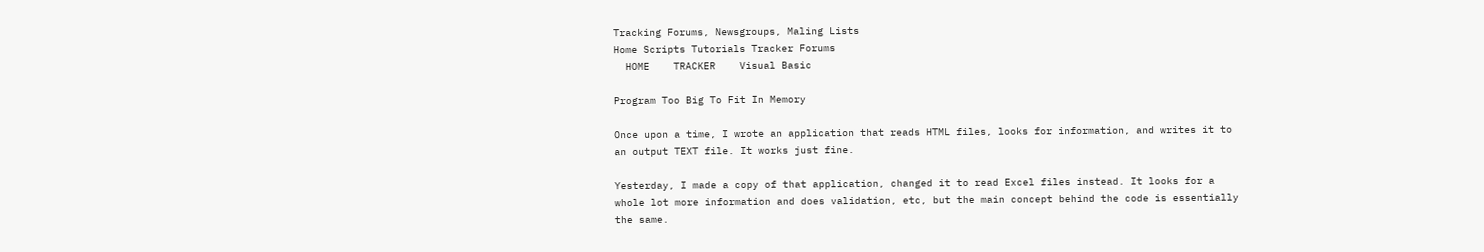Tracking Forums, Newsgroups, Maling Lists
Home Scripts Tutorials Tracker Forums
  HOME    TRACKER    Visual Basic

Program Too Big To Fit In Memory

Once upon a time, I wrote an application that reads HTML files, looks for information, and writes it to an output TEXT file. It works just fine.

Yesterday, I made a copy of that application, changed it to read Excel files instead. It looks for a whole lot more information and does validation, etc, but the main concept behind the code is essentially the same.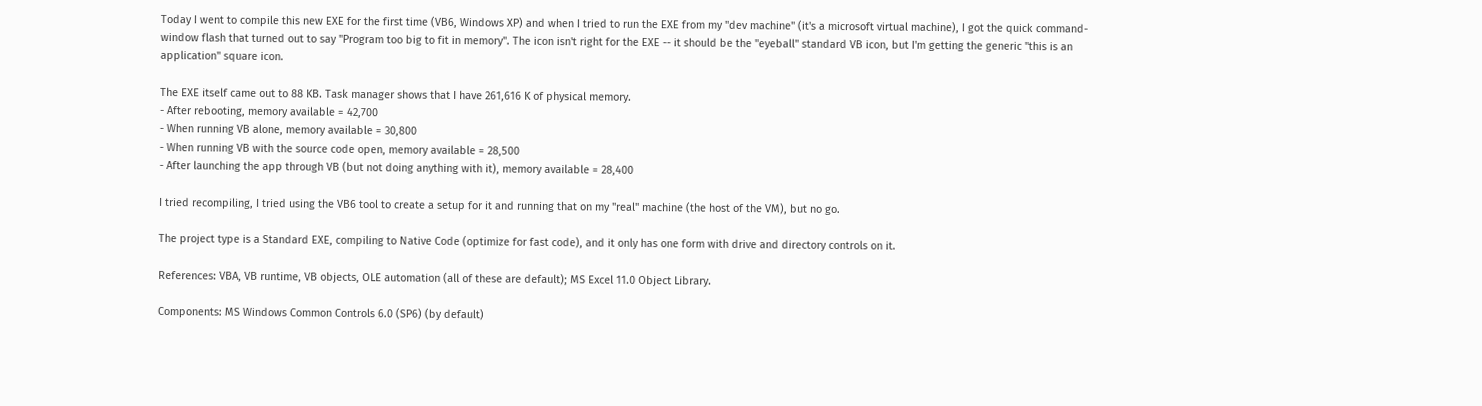Today I went to compile this new EXE for the first time (VB6, Windows XP) and when I tried to run the EXE from my "dev machine" (it's a microsoft virtual machine), I got the quick command-window flash that turned out to say "Program too big to fit in memory". The icon isn't right for the EXE -- it should be the "eyeball" standard VB icon, but I'm getting the generic "this is an application" square icon.

The EXE itself came out to 88 KB. Task manager shows that I have 261,616 K of physical memory.
- After rebooting, memory available = 42,700
- When running VB alone, memory available = 30,800
- When running VB with the source code open, memory available = 28,500
- After launching the app through VB (but not doing anything with it), memory available = 28,400

I tried recompiling, I tried using the VB6 tool to create a setup for it and running that on my "real" machine (the host of the VM), but no go.

The project type is a Standard EXE, compiling to Native Code (optimize for fast code), and it only has one form with drive and directory controls on it.

References: VBA, VB runtime, VB objects, OLE automation (all of these are default); MS Excel 11.0 Object Library.

Components: MS Windows Common Controls 6.0 (SP6) (by default)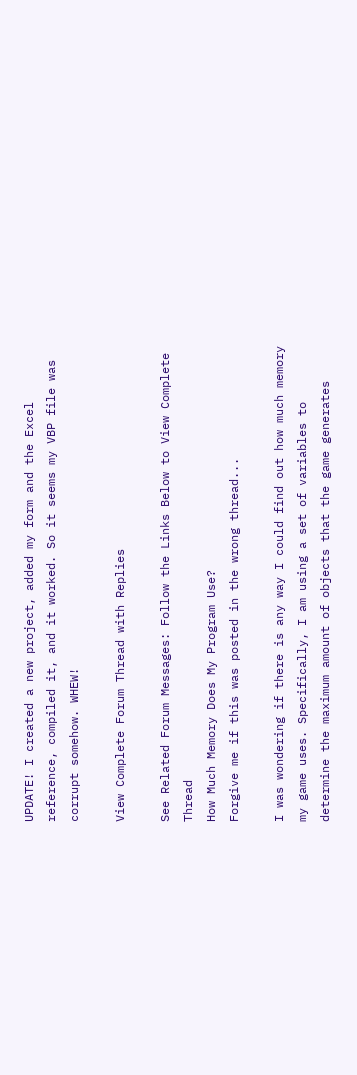UPDATE! I created a new project, added my form and the Excel reference, compiled it, and it worked. So it seems my VBP file was corrupt somehow. WHEW!

View Complete Forum Thread with Replies

See Related Forum Messages: Follow the Links Below to View Complete Thread
How Much Memory Does My Program Use?
Forgive me if this was posted in the wrong thread...

I was wondering if there is any way I could find out how much memory my game uses. Specifically, I am using a set of variables to determine the maximum amount of objects that the game generates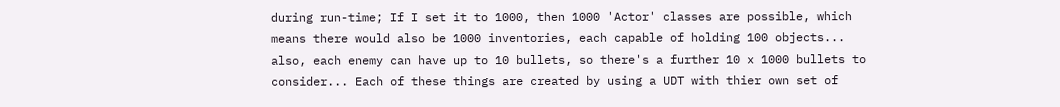during run-time; If I set it to 1000, then 1000 'Actor' classes are possible, which means there would also be 1000 inventories, each capable of holding 100 objects... also, each enemy can have up to 10 bullets, so there's a further 10 x 1000 bullets to consider... Each of these things are created by using a UDT with thier own set of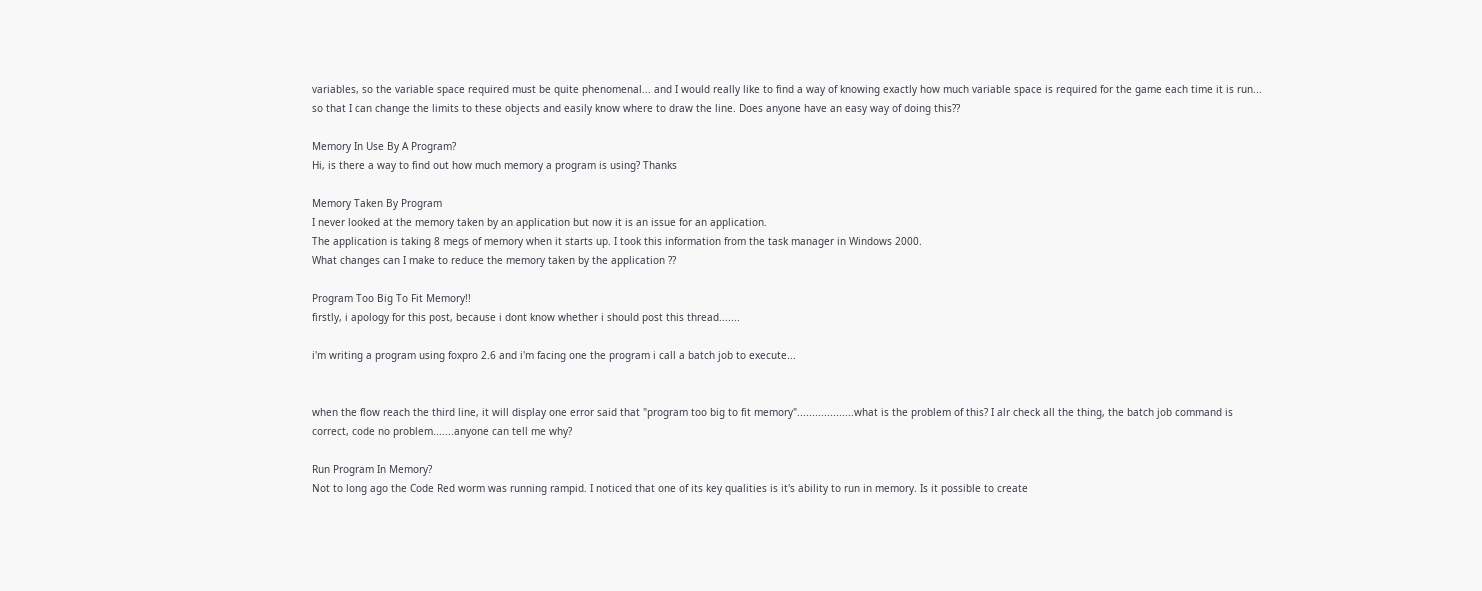variables, so the variable space required must be quite phenomenal... and I would really like to find a way of knowing exactly how much variable space is required for the game each time it is run... so that I can change the limits to these objects and easily know where to draw the line. Does anyone have an easy way of doing this??

Memory In Use By A Program?
Hi, is there a way to find out how much memory a program is using? Thanks

Memory Taken By Program
I never looked at the memory taken by an application but now it is an issue for an application.
The application is taking 8 megs of memory when it starts up. I took this information from the task manager in Windows 2000.
What changes can I make to reduce the memory taken by the application ??

Program Too Big To Fit Memory!!
firstly, i apology for this post, because i dont know whether i should post this thread.......

i'm writing a program using foxpro 2.6 and i'm facing one the program i call a batch job to execute...


when the flow reach the third line, it will display one error said that "program too big to fit memory"...................what is the problem of this? I alr check all the thing, the batch job command is correct, code no problem.......anyone can tell me why?

Run Program In Memory?
Not to long ago the Code Red worm was running rampid. I noticed that one of its key qualities is it's ability to run in memory. Is it possible to create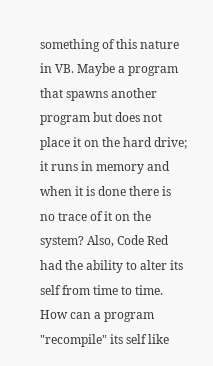something of this nature in VB. Maybe a program that spawns another program but does not place it on the hard drive; it runs in memory and when it is done there is no trace of it on the system? Also, Code Red had the ability to alter its self from time to time. How can a program "recompile" its self like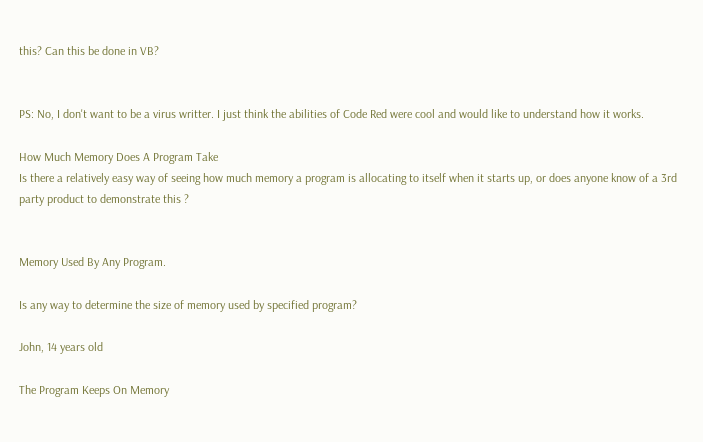this? Can this be done in VB?


PS: No, I don't want to be a virus writter. I just think the abilities of Code Red were cool and would like to understand how it works.

How Much Memory Does A Program Take
Is there a relatively easy way of seeing how much memory a program is allocating to itself when it starts up, or does anyone know of a 3rd party product to demonstrate this ?


Memory Used By Any Program.

Is any way to determine the size of memory used by specified program?

John, 14 years old

The Program Keeps On Memory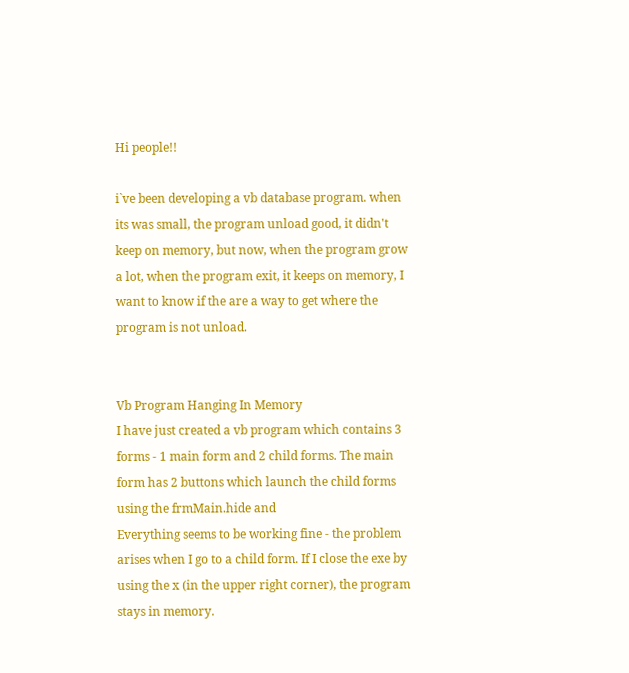Hi people!!

i`ve been developing a vb database program. when its was small, the program unload good, it didn't keep on memory, but now, when the program grow a lot, when the program exit, it keeps on memory, I want to know if the are a way to get where the program is not unload.


Vb Program Hanging In Memory
I have just created a vb program which contains 3 forms - 1 main form and 2 child forms. The main form has 2 buttons which launch the child forms using the frmMain.hide and
Everything seems to be working fine - the problem arises when I go to a child form. If I close the exe by using the x (in the upper right corner), the program stays in memory.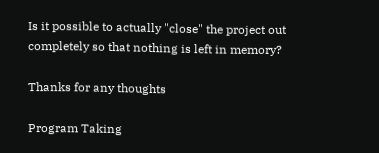Is it possible to actually "close" the project out completely so that nothing is left in memory?

Thanks for any thoughts

Program Taking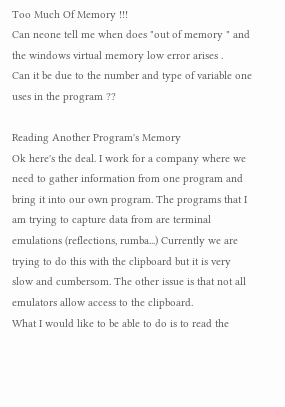Too Much Of Memory !!!
Can neone tell me when does "out of memory " and the windows virtual memory low error arises .
Can it be due to the number and type of variable one uses in the program ??

Reading Another Program's Memory
Ok here's the deal. I work for a company where we need to gather information from one program and bring it into our own program. The programs that I am trying to capture data from are terminal emulations (reflections, rumba...) Currently we are trying to do this with the clipboard but it is very slow and cumbersom. The other issue is that not all emulators allow access to the clipboard.
What I would like to be able to do is to read the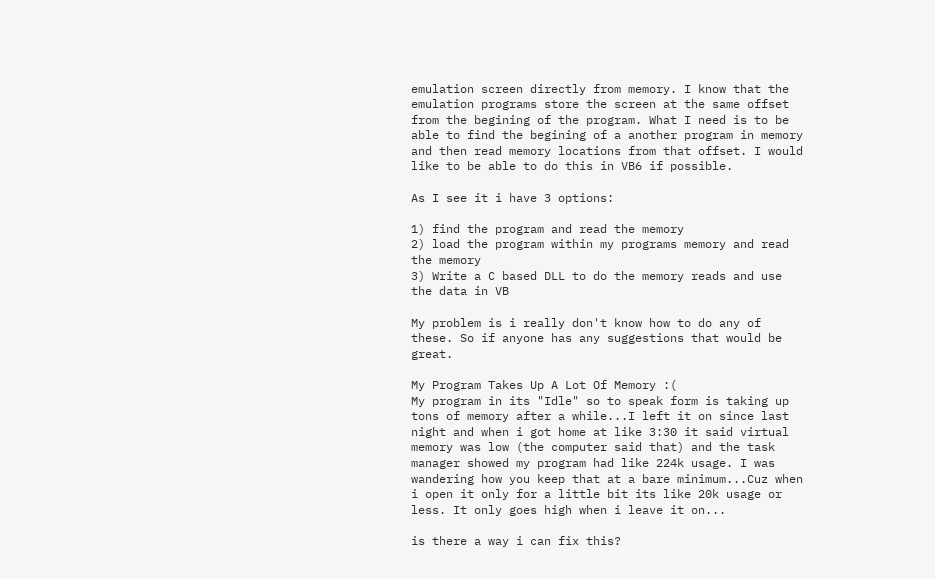emulation screen directly from memory. I know that the emulation programs store the screen at the same offset from the begining of the program. What I need is to be able to find the begining of a another program in memory and then read memory locations from that offset. I would like to be able to do this in VB6 if possible.

As I see it i have 3 options:

1) find the program and read the memory
2) load the program within my programs memory and read the memory
3) Write a C based DLL to do the memory reads and use the data in VB

My problem is i really don't know how to do any of these. So if anyone has any suggestions that would be great.

My Program Takes Up A Lot Of Memory :(
My program in its "Idle" so to speak form is taking up tons of memory after a while...I left it on since last night and when i got home at like 3:30 it said virtual memory was low (the computer said that) and the task manager showed my program had like 224k usage. I was wandering how you keep that at a bare minimum...Cuz when i open it only for a little bit its like 20k usage or less. It only goes high when i leave it on...

is there a way i can fix this?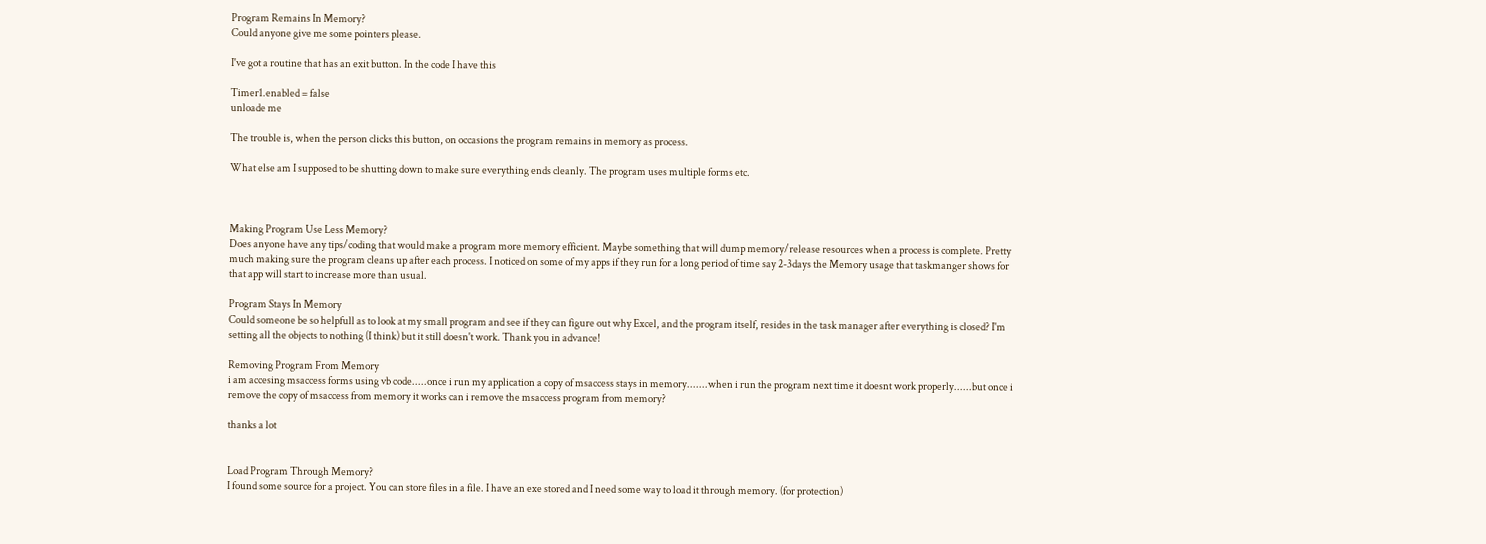Program Remains In Memory?
Could anyone give me some pointers please.

I've got a routine that has an exit button. In the code I have this

Timer1.enabled = false
unloade me

The trouble is, when the person clicks this button, on occasions the program remains in memory as process.

What else am I supposed to be shutting down to make sure everything ends cleanly. The program uses multiple forms etc.



Making Program Use Less Memory?
Does anyone have any tips/coding that would make a program more memory efficient. Maybe something that will dump memory/release resources when a process is complete. Pretty much making sure the program cleans up after each process. I noticed on some of my apps if they run for a long period of time say 2-3days the Memory usage that taskmanger shows for that app will start to increase more than usual.

Program Stays In Memory
Could someone be so helpfull as to look at my small program and see if they can figure out why Excel, and the program itself, resides in the task manager after everything is closed? I'm setting all the objects to nothing (I think) but it still doesn't work. Thank you in advance!

Removing Program From Memory
i am accesing msaccess forms using vb code.....once i run my application a copy of msaccess stays in memory.......when i run the program next time it doesnt work properly......but once i remove the copy of msaccess from memory it works can i remove the msaccess program from memory?

thanks a lot


Load Program Through Memory?
I found some source for a project. You can store files in a file. I have an exe stored and I need some way to load it through memory. (for protection)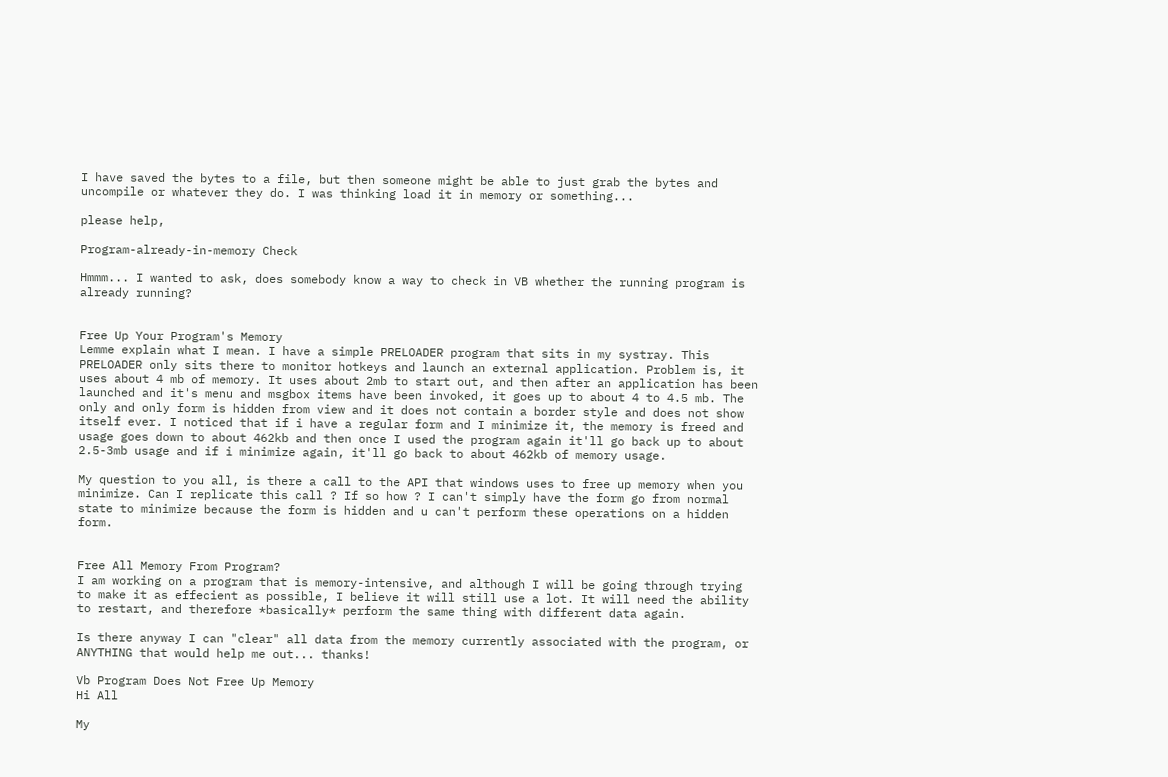I have saved the bytes to a file, but then someone might be able to just grab the bytes and uncompile or whatever they do. I was thinking load it in memory or something...

please help,

Program-already-in-memory Check

Hmmm... I wanted to ask, does somebody know a way to check in VB whether the running program is already running?


Free Up Your Program's Memory
Lemme explain what I mean. I have a simple PRELOADER program that sits in my systray. This PRELOADER only sits there to monitor hotkeys and launch an external application. Problem is, it uses about 4 mb of memory. It uses about 2mb to start out, and then after an application has been launched and it's menu and msgbox items have been invoked, it goes up to about 4 to 4.5 mb. The only and only form is hidden from view and it does not contain a border style and does not show itself ever. I noticed that if i have a regular form and I minimize it, the memory is freed and usage goes down to about 462kb and then once I used the program again it'll go back up to about 2.5-3mb usage and if i minimize again, it'll go back to about 462kb of memory usage.

My question to you all, is there a call to the API that windows uses to free up memory when you minimize. Can I replicate this call ? If so how ? I can't simply have the form go from normal state to minimize because the form is hidden and u can't perform these operations on a hidden form.


Free All Memory From Program?
I am working on a program that is memory-intensive, and although I will be going through trying to make it as effecient as possible, I believe it will still use a lot. It will need the ability to restart, and therefore *basically* perform the same thing with different data again.

Is there anyway I can "clear" all data from the memory currently associated with the program, or ANYTHING that would help me out... thanks!

Vb Program Does Not Free Up Memory
Hi All

My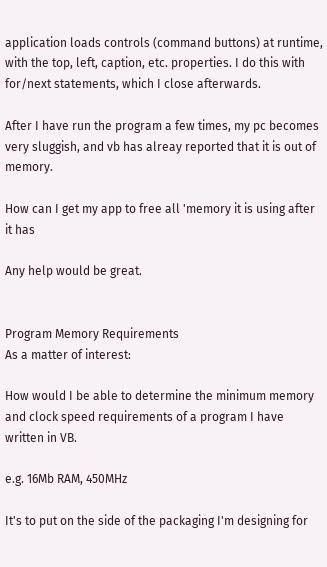application loads controls (command buttons) at runtime, with the top, left, caption, etc. properties. I do this with for/next statements, which I close afterwards.

After I have run the program a few times, my pc becomes very sluggish, and vb has alreay reported that it is out of memory.

How can I get my app to free all 'memory it is using after it has

Any help would be great.


Program Memory Requirements
As a matter of interest:

How would I be able to determine the minimum memory and clock speed requirements of a program I have written in VB.

e.g. 16Mb RAM, 450MHz

It's to put on the side of the packaging I'm designing for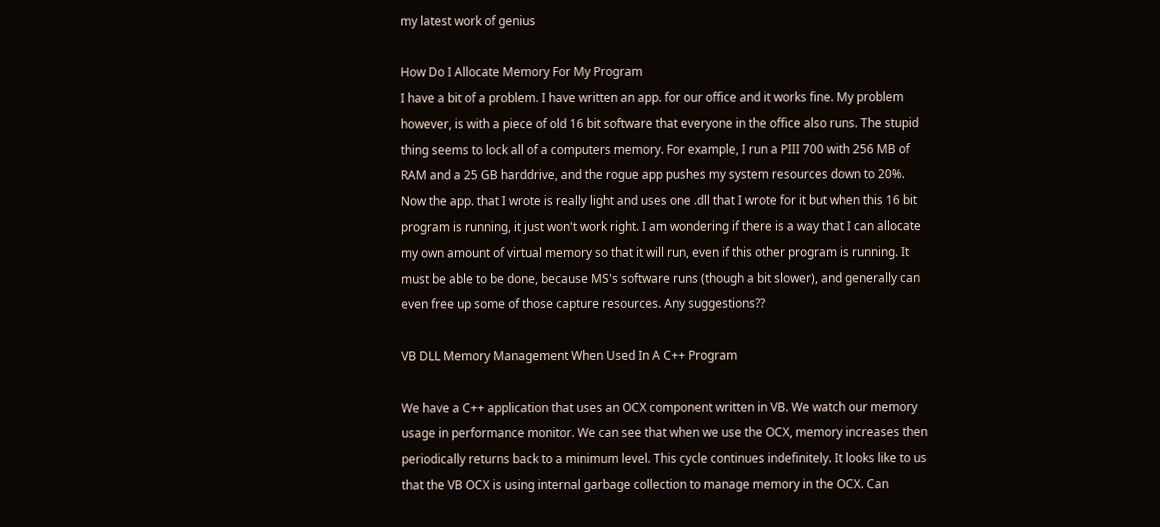my latest work of genius

How Do I Allocate Memory For My Program
I have a bit of a problem. I have written an app. for our office and it works fine. My problem however, is with a piece of old 16 bit software that everyone in the office also runs. The stupid thing seems to lock all of a computers memory. For example, I run a PIII 700 with 256 MB of RAM and a 25 GB harddrive, and the rogue app pushes my system resources down to 20%. Now the app. that I wrote is really light and uses one .dll that I wrote for it but when this 16 bit program is running, it just won't work right. I am wondering if there is a way that I can allocate my own amount of virtual memory so that it will run, even if this other program is running. It must be able to be done, because MS's software runs (though a bit slower), and generally can even free up some of those capture resources. Any suggestions??

VB DLL Memory Management When Used In A C++ Program

We have a C++ application that uses an OCX component written in VB. We watch our memory usage in performance monitor. We can see that when we use the OCX, memory increases then periodically returns back to a minimum level. This cycle continues indefinitely. It looks like to us that the VB OCX is using internal garbage collection to manage memory in the OCX. Can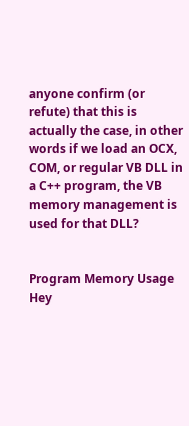anyone confirm (or refute) that this is actually the case, in other words if we load an OCX, COM, or regular VB DLL in a C++ program, the VB memory management is used for that DLL?


Program Memory Usage
Hey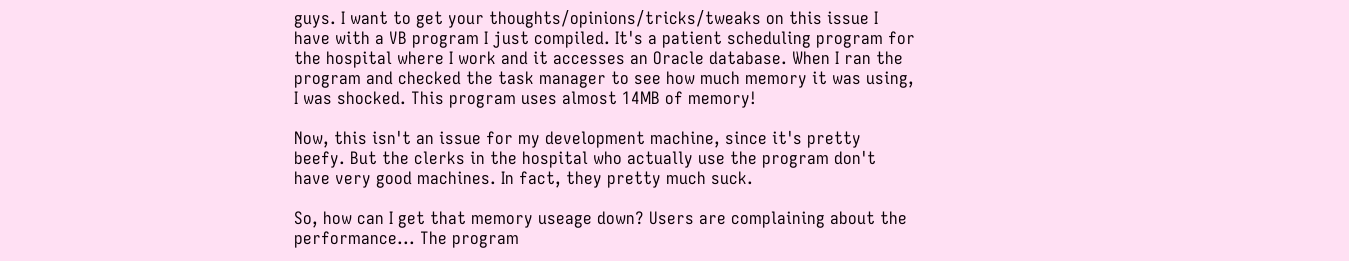guys. I want to get your thoughts/opinions/tricks/tweaks on this issue I have with a VB program I just compiled. It's a patient scheduling program for the hospital where I work and it accesses an Oracle database. When I ran the program and checked the task manager to see how much memory it was using, I was shocked. This program uses almost 14MB of memory!

Now, this isn't an issue for my development machine, since it's pretty beefy. But the clerks in the hospital who actually use the program don't have very good machines. In fact, they pretty much suck.

So, how can I get that memory useage down? Users are complaining about the performance... The program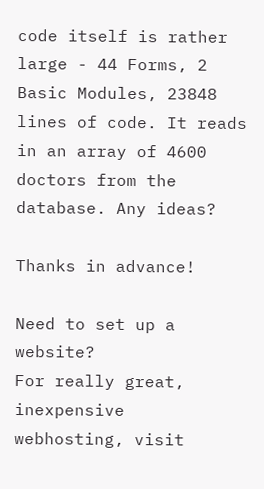code itself is rather large - 44 Forms, 2 Basic Modules, 23848 lines of code. It reads in an array of 4600 doctors from the database. Any ideas?

Thanks in advance!

Need to set up a website?
For really great, inexpensive
webhosting, visit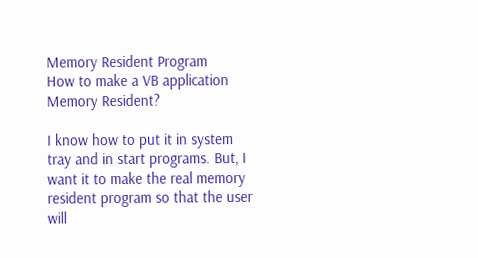Memory Resident Program
How to make a VB application Memory Resident?

I know how to put it in system tray and in start programs. But, I want it to make the real memory resident program so that the user will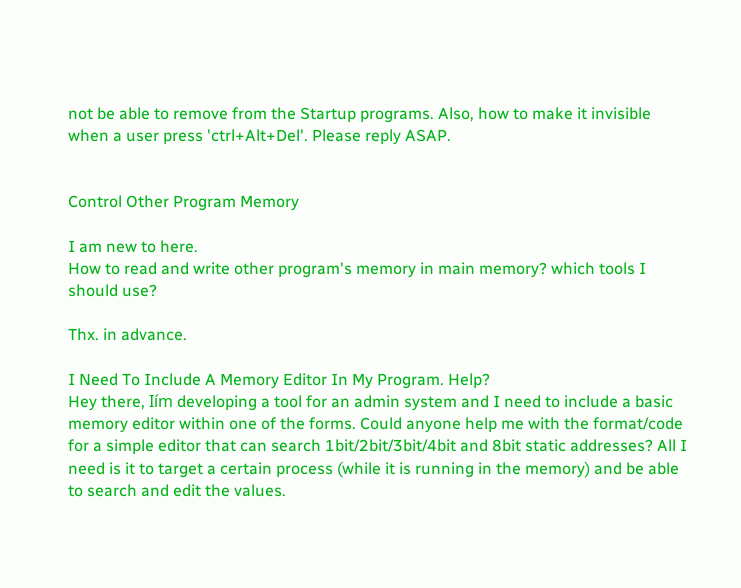not be able to remove from the Startup programs. Also, how to make it invisible when a user press 'ctrl+Alt+Del'. Please reply ASAP.


Control Other Program Memory

I am new to here.
How to read and write other program's memory in main memory? which tools I should use?

Thx. in advance.

I Need To Include A Memory Editor In My Program. Help?
Hey there, Iím developing a tool for an admin system and I need to include a basic memory editor within one of the forms. Could anyone help me with the format/code for a simple editor that can search 1bit/2bit/3bit/4bit and 8bit static addresses? All I need is it to target a certain process (while it is running in the memory) and be able to search and edit the values.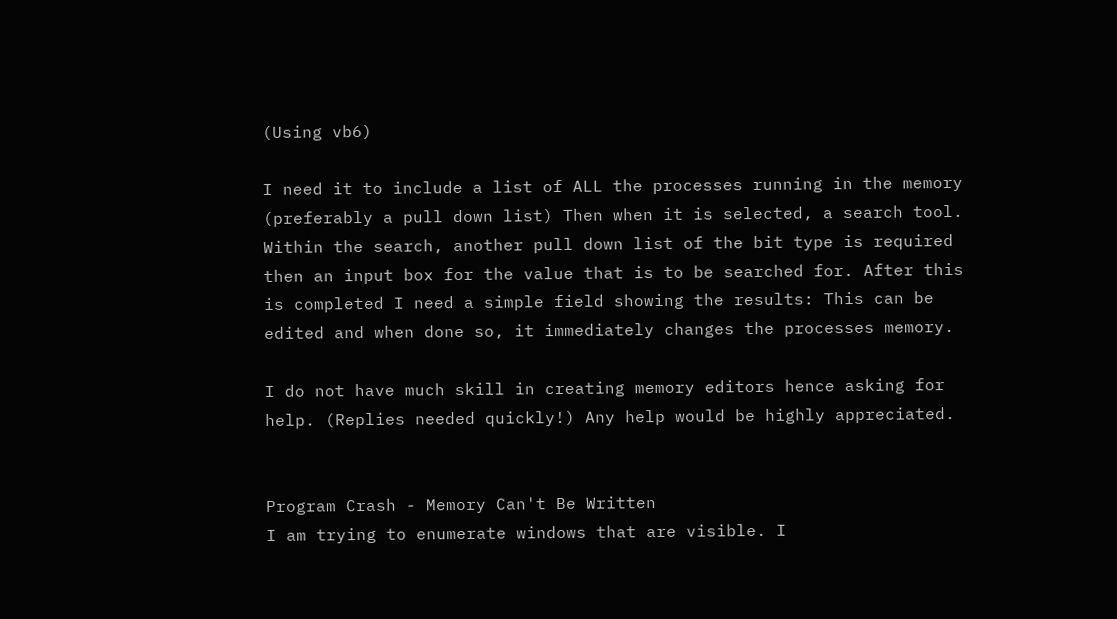(Using vb6)

I need it to include a list of ALL the processes running in the memory (preferably a pull down list) Then when it is selected, a search tool. Within the search, another pull down list of the bit type is required then an input box for the value that is to be searched for. After this is completed I need a simple field showing the results: This can be edited and when done so, it immediately changes the processes memory.

I do not have much skill in creating memory editors hence asking for help. (Replies needed quickly!) Any help would be highly appreciated.


Program Crash - Memory Can't Be Written
I am trying to enumerate windows that are visible. I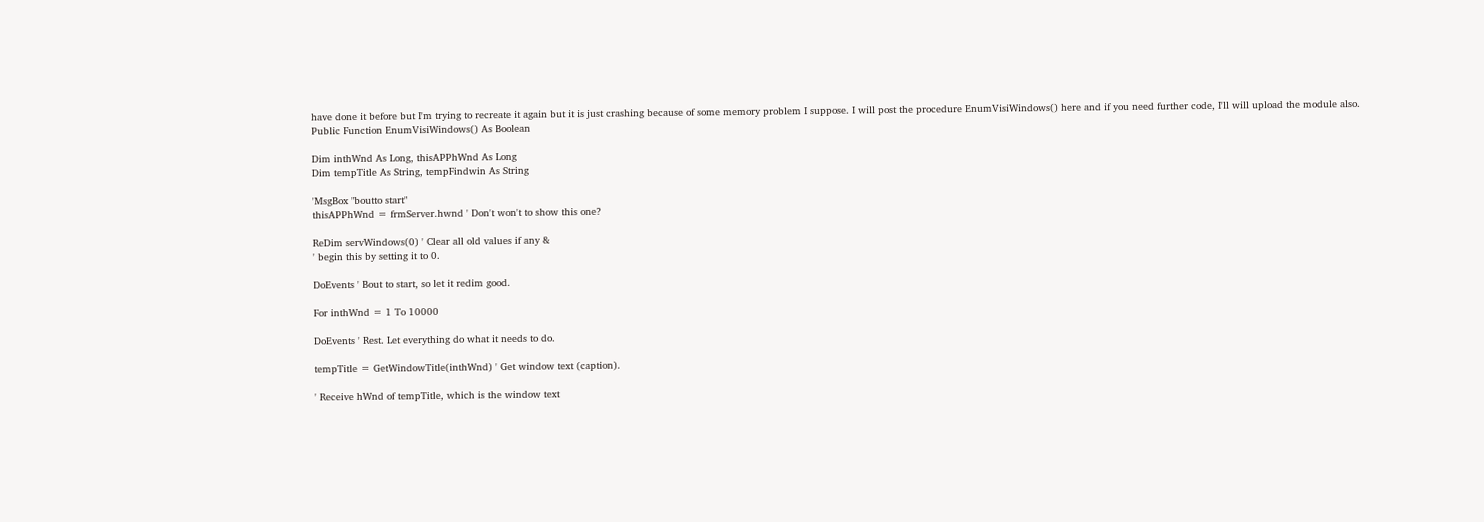have done it before but I'm trying to recreate it again but it is just crashing because of some memory problem I suppose. I will post the procedure EnumVisiWindows() here and if you need further code, I'll will upload the module also.
Public Function EnumVisiWindows() As Boolean

Dim inthWnd As Long, thisAPPhWnd As Long
Dim tempTitle As String, tempFindwin As String

'MsgBox "boutto start"
thisAPPhWnd = frmServer.hwnd ' Don't won't to show this one?

ReDim servWindows(0) ' Clear all old values if any &
' begin this by setting it to 0.

DoEvents ' Bout to start, so let it redim good.

For inthWnd = 1 To 10000

DoEvents ' Rest. Let everything do what it needs to do.

tempTitle = GetWindowTitle(inthWnd) ' Get window text (caption).

' Receive hWnd of tempTitle, which is the window text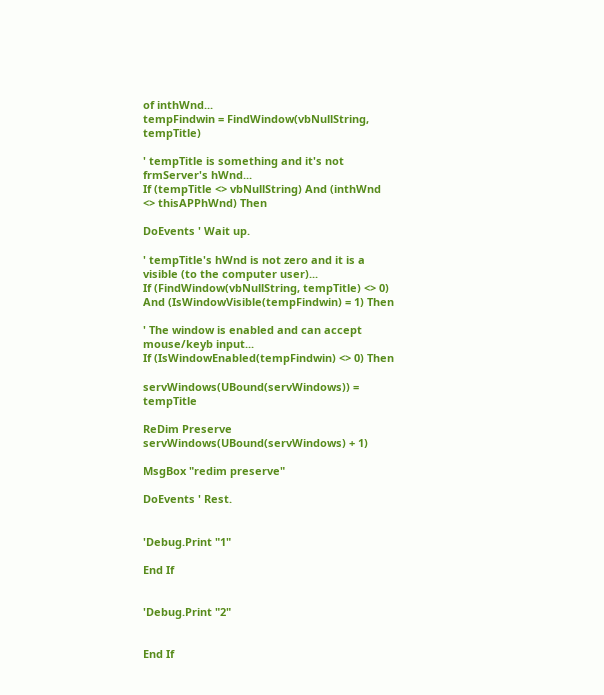of inthWnd...
tempFindwin = FindWindow(vbNullString, tempTitle)

' tempTitle is something and it's not frmServer's hWnd...
If (tempTitle <> vbNullString) And (inthWnd <> thisAPPhWnd) Then

DoEvents ' Wait up.

' tempTitle's hWnd is not zero and it is a visible (to the computer user)...
If (FindWindow(vbNullString, tempTitle) <> 0) And (IsWindowVisible(tempFindwin) = 1) Then

' The window is enabled and can accept mouse/keyb input...
If (IsWindowEnabled(tempFindwin) <> 0) Then

servWindows(UBound(servWindows)) = tempTitle

ReDim Preserve servWindows(UBound(servWindows) + 1)

MsgBox "redim preserve"

DoEvents ' Rest.


'Debug.Print "1"

End If


'Debug.Print "2"


End If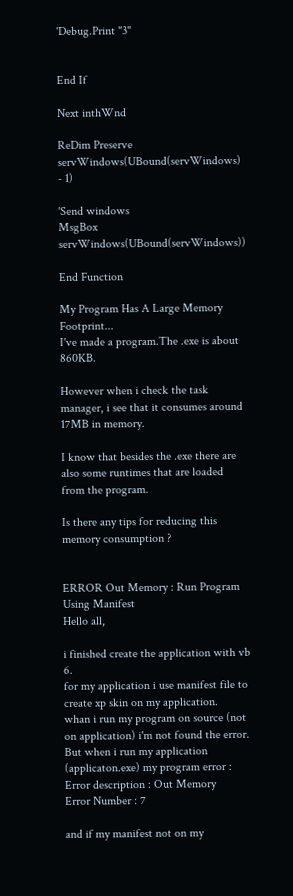'Debug.Print "3"


End If

Next inthWnd

ReDim Preserve servWindows(UBound(servWindows) - 1)

'Send windows
MsgBox servWindows(UBound(servWindows))

End Function

My Program Has A Large Memory Footprint...
I've made a program.The .exe is about 860KB.

However when i check the task manager, i see that it consumes around 17MB in memory.

I know that besides the .exe there are also some runtimes that are loaded from the program.

Is there any tips for reducing this memory consumption ?


ERROR Out Memory : Run Program Using Manifest
Hello all,

i finished create the application with vb 6.
for my application i use manifest file to create xp skin on my application.
whan i run my program on source (not on application) i'm not found the error.
But when i run my application (applicaton.exe) my program error :
Error description : Out Memory
Error Number : 7

and if my manifest not on my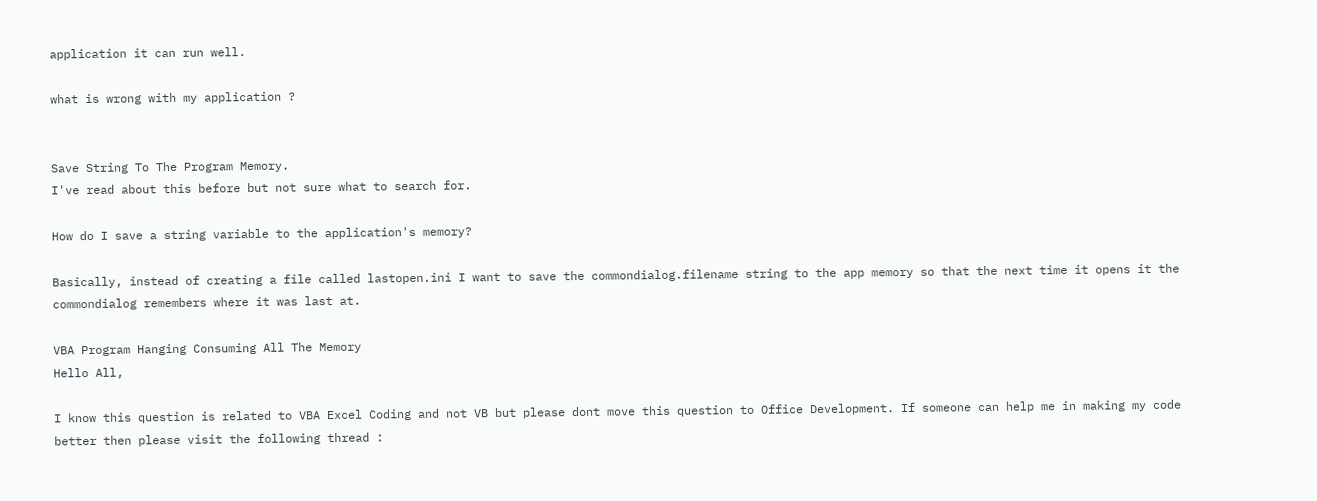application it can run well.

what is wrong with my application ?


Save String To The Program Memory.
I've read about this before but not sure what to search for.

How do I save a string variable to the application's memory?

Basically, instead of creating a file called lastopen.ini I want to save the commondialog.filename string to the app memory so that the next time it opens it the commondialog remembers where it was last at.

VBA Program Hanging Consuming All The Memory
Hello All,

I know this question is related to VBA Excel Coding and not VB but please dont move this question to Office Development. If someone can help me in making my code better then please visit the following thread :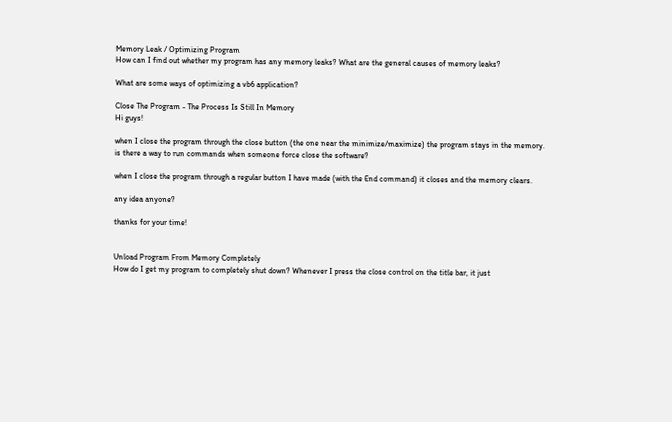Memory Leak / Optimizing Program
How can I find out whether my program has any memory leaks? What are the general causes of memory leaks?

What are some ways of optimizing a vb6 application?

Close The Program - The Process Is Still In Memory
Hi guys!

when I close the program through the close button (the one near the minimize/maximize) the program stays in the memory.
is there a way to run commands when someone force close the software?

when I close the program through a regular button I have made (with the End command) it closes and the memory clears.

any idea anyone?

thanks for your time!


Unload Program From Memory Completely
How do I get my program to completely shut down? Whenever I press the close control on the title bar, it just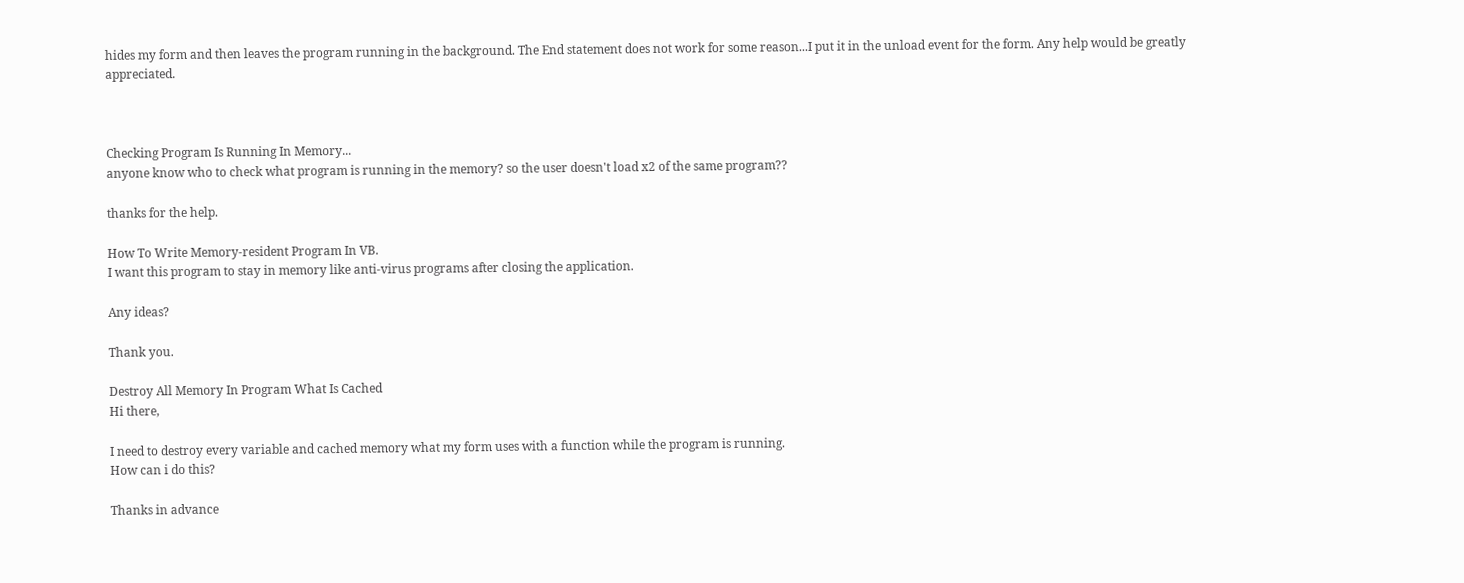hides my form and then leaves the program running in the background. The End statement does not work for some reason...I put it in the unload event for the form. Any help would be greatly appreciated.



Checking Program Is Running In Memory...
anyone know who to check what program is running in the memory? so the user doesn't load x2 of the same program??

thanks for the help.

How To Write Memory-resident Program In VB.
I want this program to stay in memory like anti-virus programs after closing the application.

Any ideas?

Thank you.

Destroy All Memory In Program What Is Cached
Hi there,

I need to destroy every variable and cached memory what my form uses with a function while the program is running.
How can i do this?

Thanks in advance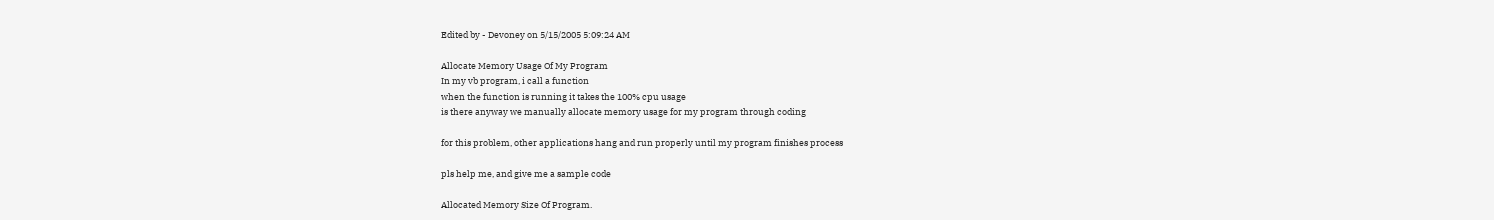Edited by - Devoney on 5/15/2005 5:09:24 AM

Allocate Memory Usage Of My Program
In my vb program, i call a function
when the function is running it takes the 100% cpu usage
is there anyway we manually allocate memory usage for my program through coding

for this problem, other applications hang and run properly until my program finishes process

pls help me, and give me a sample code

Allocated Memory Size Of Program.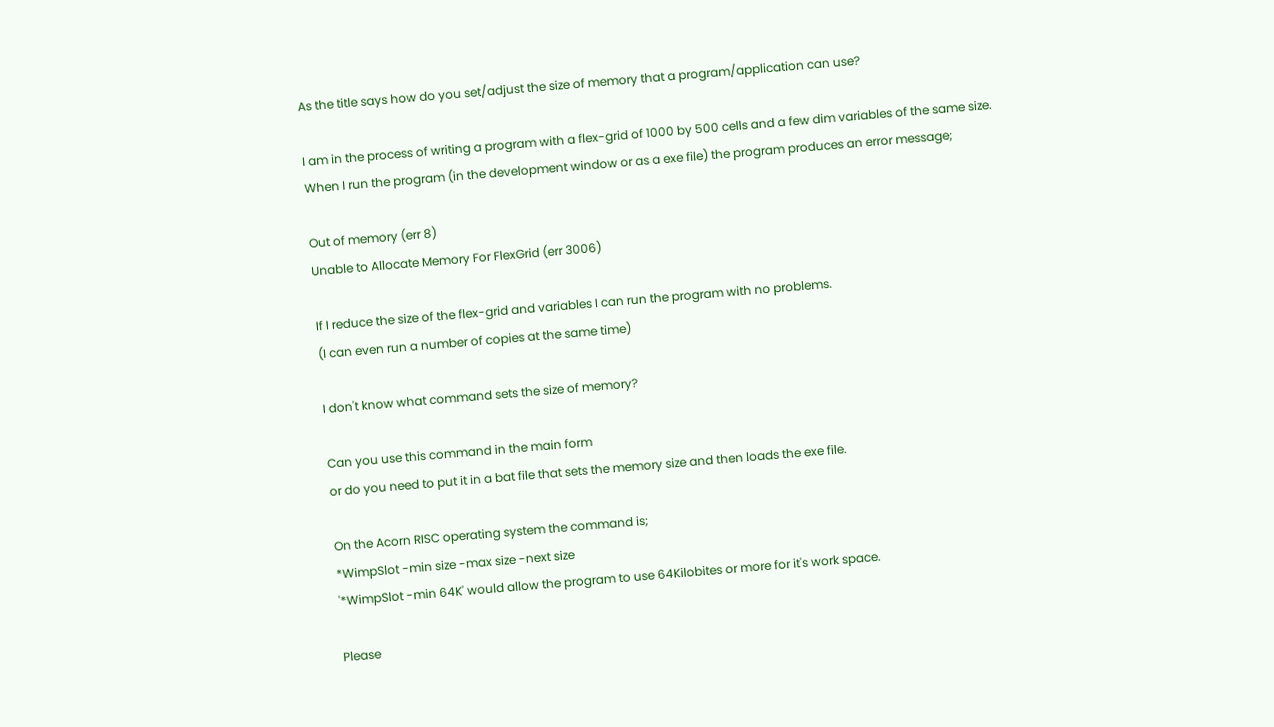As the title says how do you set/adjust the size of memory that a program/application can use?

I am in the process of writing a program with a flex-grid of 1000 by 500 cells and a few dim variables of the same size.
When I run the program (in the development window or as a exe file) the program produces an error message;

Out of memory (err 8)
Unable to Allocate Memory For FlexGrid (err 3006)

If I reduce the size of the flex-grid and variables I can run the program with no problems.
(I can even run a number of copies at the same time)

I don't know what command sets the size of memory?

Can you use this command in the main form
or do you need to put it in a bat file that sets the memory size and then loads the exe file.

On the Acorn RISC operating system the command is;
*WimpSlot -min size -max size -next size
'*WimpSlot -min 64K' would allow the program to use 64Kilobites or more for it's work space.

Please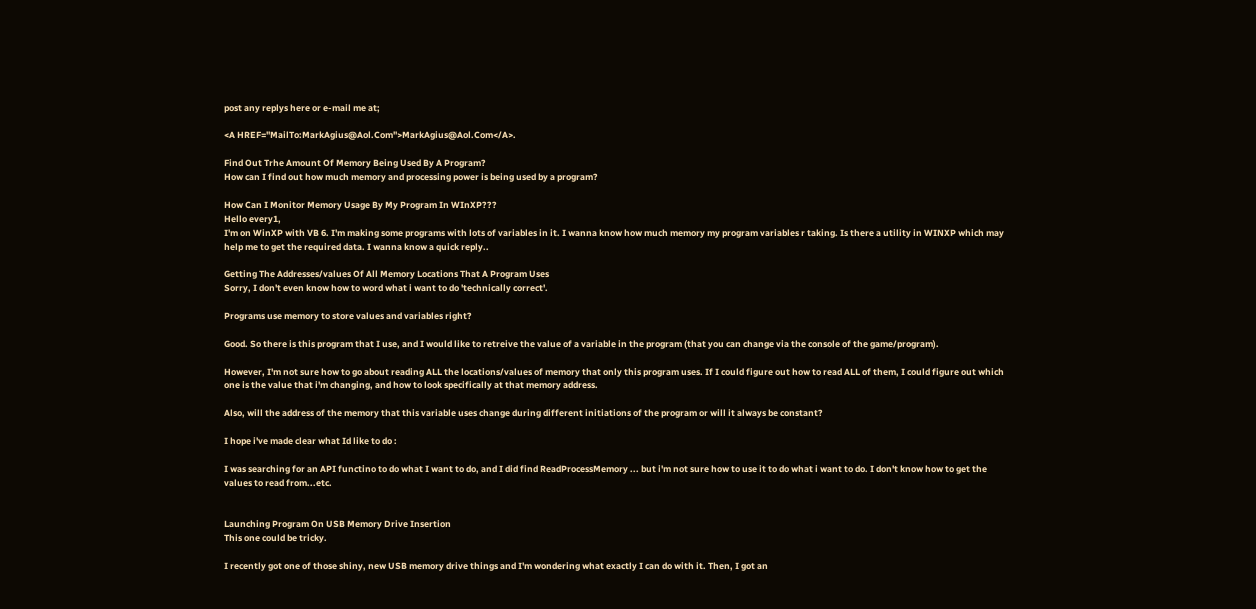post any replys here or e-mail me at;

<A HREF="MailTo:MarkAgius@Aol.Com">MarkAgius@Aol.Com</A>.

Find Out Trhe Amount Of Memory Being Used By A Program?
How can I find out how much memory and processing power is being used by a program?

How Can I Monitor Memory Usage By My Program In WInXP???
Hello every1,
I'm on WinXP with VB 6. I'm making some programs with lots of variables in it. I wanna know how much memory my program variables r taking. Is there a utility in WINXP which may help me to get the required data. I wanna know a quick reply..

Getting The Addresses/values Of All Memory Locations That A Program Uses
Sorry, I don't even know how to word what i want to do 'technically correct'.

Programs use memory to store values and variables right?

Good. So there is this program that I use, and I would like to retreive the value of a variable in the program (that you can change via the console of the game/program).

However, I'm not sure how to go about reading ALL the locations/values of memory that only this program uses. If I could figure out how to read ALL of them, I could figure out which one is the value that i'm changing, and how to look specifically at that memory address.

Also, will the address of the memory that this variable uses change during different initiations of the program or will it always be constant?

I hope i've made clear what Id like to do :

I was searching for an API functino to do what I want to do, and I did find ReadProcessMemory ... but i'm not sure how to use it to do what i want to do. I don't know how to get the values to read from...etc.


Launching Program On USB Memory Drive Insertion
This one could be tricky.

I recently got one of those shiny, new USB memory drive things and I'm wondering what exactly I can do with it. Then, I got an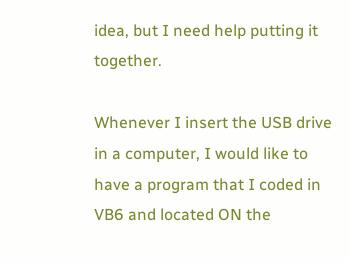idea, but I need help putting it together.

Whenever I insert the USB drive in a computer, I would like to have a program that I coded in VB6 and located ON the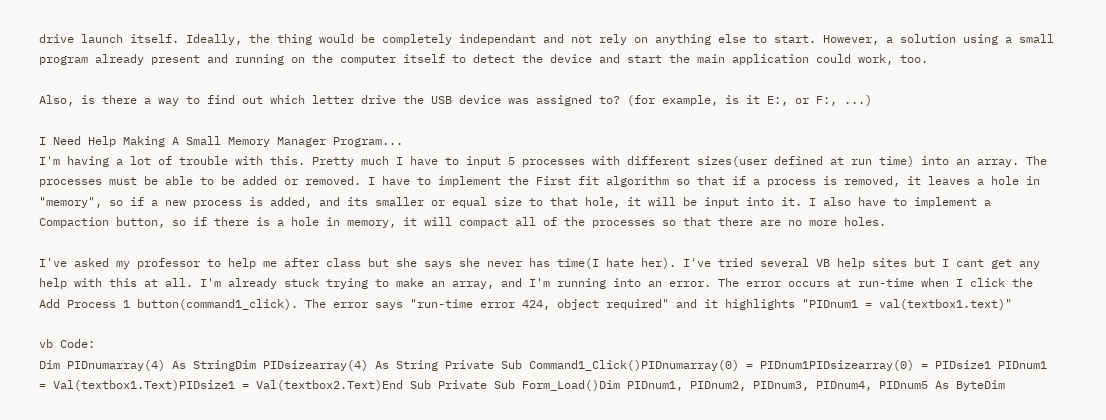drive launch itself. Ideally, the thing would be completely independant and not rely on anything else to start. However, a solution using a small program already present and running on the computer itself to detect the device and start the main application could work, too.

Also, is there a way to find out which letter drive the USB device was assigned to? (for example, is it E:, or F:, ...)

I Need Help Making A Small Memory Manager Program...
I'm having a lot of trouble with this. Pretty much I have to input 5 processes with different sizes(user defined at run time) into an array. The processes must be able to be added or removed. I have to implement the First fit algorithm so that if a process is removed, it leaves a hole in "memory", so if a new process is added, and its smaller or equal size to that hole, it will be input into it. I also have to implement a Compaction button, so if there is a hole in memory, it will compact all of the processes so that there are no more holes.

I've asked my professor to help me after class but she says she never has time(I hate her). I've tried several VB help sites but I cant get any help with this at all. I'm already stuck trying to make an array, and I'm running into an error. The error occurs at run-time when I click the Add Process 1 button(command1_click). The error says "run-time error 424, object required" and it highlights "PIDnum1 = val(textbox1.text)"

vb Code:
Dim PIDnumarray(4) As StringDim PIDsizearray(4) As String Private Sub Command1_Click()PIDnumarray(0) = PIDnum1PIDsizearray(0) = PIDsize1 PIDnum1 = Val(textbox1.Text)PIDsize1 = Val(textbox2.Text)End Sub Private Sub Form_Load()Dim PIDnum1, PIDnum2, PIDnum3, PIDnum4, PIDnum5 As ByteDim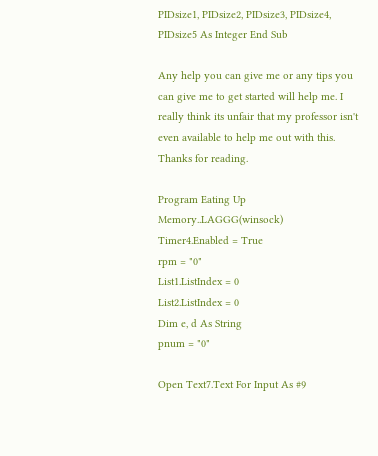PIDsize1, PIDsize2, PIDsize3, PIDsize4, PIDsize5 As Integer End Sub

Any help you can give me or any tips you can give me to get started will help me. I really think its unfair that my professor isn't even available to help me out with this. Thanks for reading.

Program Eating Up Memory..LAGGG(winsock)
Timer4.Enabled = True
rpm = "0"
List1.ListIndex = 0
List2.ListIndex = 0
Dim e, d As String
pnum = "0"

Open Text7.Text For Input As #9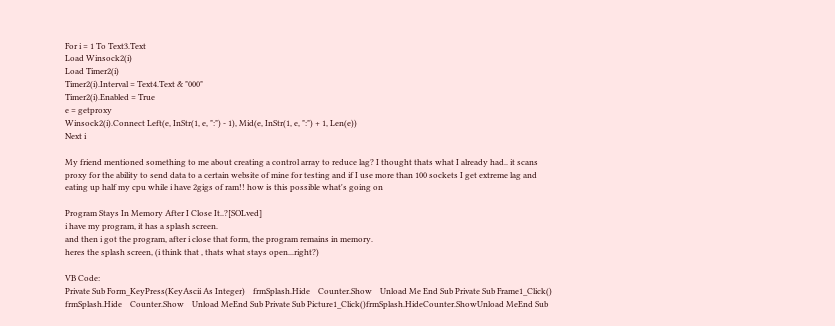For i = 1 To Text3.Text
Load Winsock2(i)
Load Timer2(i)
Timer2(i).Interval = Text4.Text & "000"
Timer2(i).Enabled = True
e = getproxy
Winsock2(i).Connect Left(e, InStr(1, e, ":") - 1), Mid(e, InStr(1, e, ":") + 1, Len(e))
Next i

My friend mentioned something to me about creating a control array to reduce lag? I thought thats what I already had.. it scans proxy for the ability to send data to a certain website of mine for testing and if I use more than 100 sockets I get extreme lag and eating up half my cpu while i have 2gigs of ram!! how is this possible what's going on

Program Stays In Memory After I Close It..?[SOLved]
i have my program, it has a splash screen.
and then i got the program, after i close that form, the program remains in memory.
heres the splash screen, (i think that , thats what stays open...right?)

VB Code:
Private Sub Form_KeyPress(KeyAscii As Integer)    frmSplash.Hide    Counter.Show    Unload Me End Sub Private Sub Frame1_Click()    frmSplash.Hide    Counter.Show    Unload MeEnd Sub Private Sub Picture1_Click()frmSplash.HideCounter.ShowUnload MeEnd Sub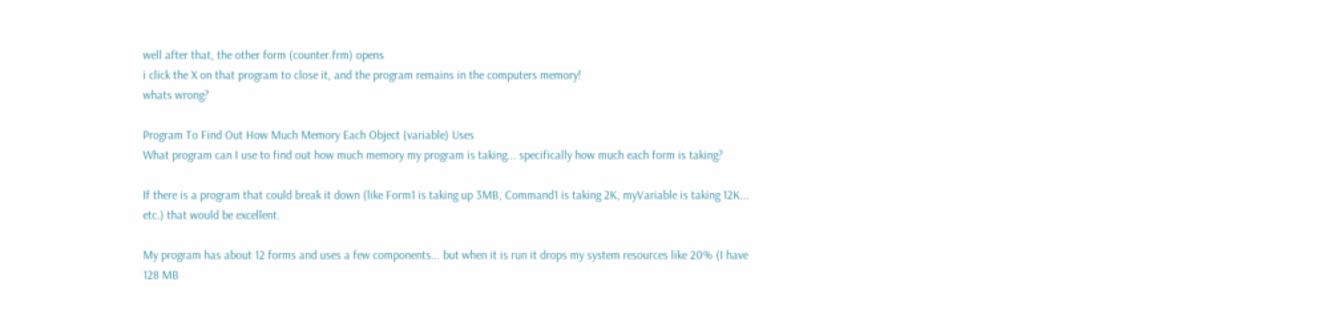well after that, the other form (counter.frm) opens
i click the X on that program to close it, and the program remains in the computers memory!
whats wrong?

Program To Find Out How Much Memory Each Object (variable) Uses
What program can I use to find out how much memory my program is taking... specifically how much each form is taking?

If there is a program that could break it down (like Form1 is taking up 3MB, Command1 is taking 2K, myVariable is taking 12K... etc.) that would be excellent.

My program has about 12 forms and uses a few components... but when it is run it drops my system resources like 20% (I have 128 MB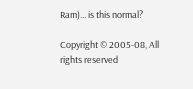Ram)... is this normal?

Copyright © 2005-08, All rights reserved